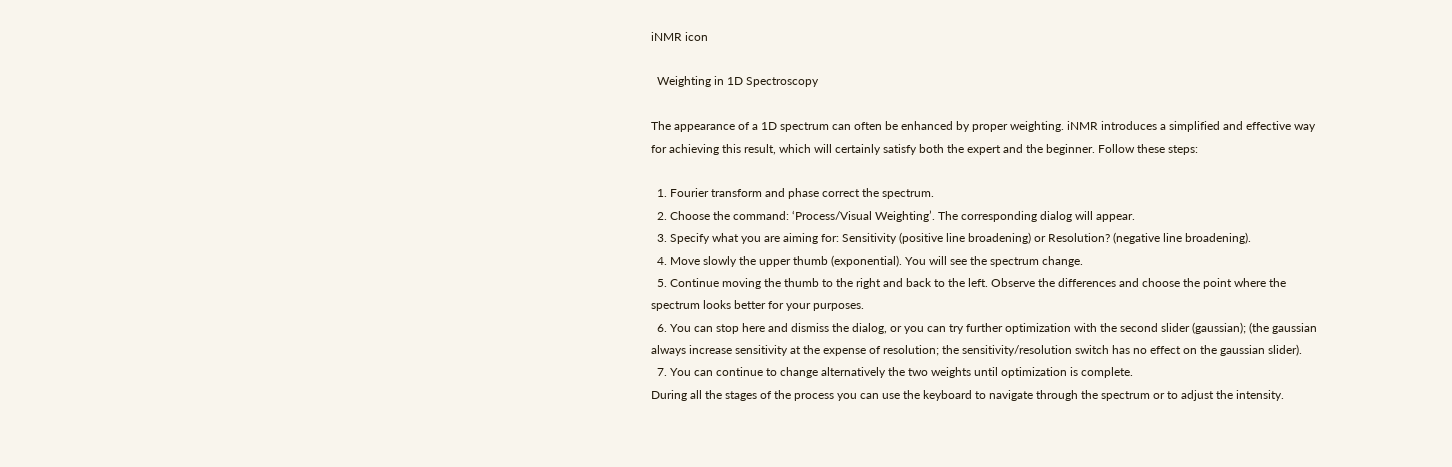iNMR icon

  Weighting in 1D Spectroscopy

The appearance of a 1D spectrum can often be enhanced by proper weighting. iNMR introduces a simplified and effective way for achieving this result, which will certainly satisfy both the expert and the beginner. Follow these steps:

  1. Fourier transform and phase correct the spectrum.
  2. Choose the command: ‘Process/Visual Weighting’. The corresponding dialog will appear.
  3. Specify what you are aiming for: Sensitivity (positive line broadening) or Resolution? (negative line broadening).
  4. Move slowly the upper thumb (exponential). You will see the spectrum change.
  5. Continue moving the thumb to the right and back to the left. Observe the differences and choose the point where the spectrum looks better for your purposes.
  6. You can stop here and dismiss the dialog, or you can try further optimization with the second slider (gaussian); (the gaussian always increase sensitivity at the expense of resolution; the sensitivity/resolution switch has no effect on the gaussian slider).
  7. You can continue to change alternatively the two weights until optimization is complete.
During all the stages of the process you can use the keyboard to navigate through the spectrum or to adjust the intensity.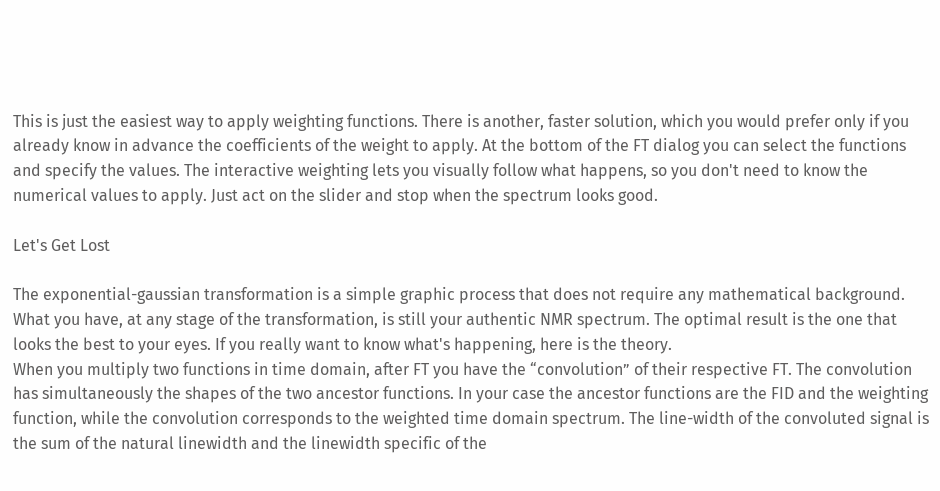This is just the easiest way to apply weighting functions. There is another, faster solution, which you would prefer only if you already know in advance the coefficients of the weight to apply. At the bottom of the FT dialog you can select the functions and specify the values. The interactive weighting lets you visually follow what happens, so you don't need to know the numerical values to apply. Just act on the slider and stop when the spectrum looks good.

Let's Get Lost

The exponential-gaussian transformation is a simple graphic process that does not require any mathematical background. What you have, at any stage of the transformation, is still your authentic NMR spectrum. The optimal result is the one that looks the best to your eyes. If you really want to know what's happening, here is the theory.
When you multiply two functions in time domain, after FT you have the “convolution” of their respective FT. The convolution has simultaneously the shapes of the two ancestor functions. In your case the ancestor functions are the FID and the weighting function, while the convolution corresponds to the weighted time domain spectrum. The line-width of the convoluted signal is the sum of the natural linewidth and the linewidth specific of the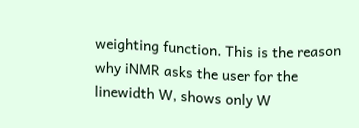weighting function. This is the reason why iNMR asks the user for the linewidth W, shows only W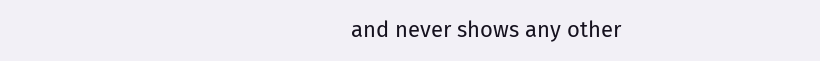and never shows any other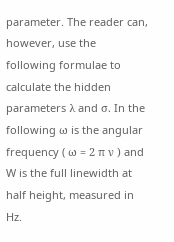parameter. The reader can, however, use the following formulae to calculate the hidden parameters λ and σ. In the following ω is the angular frequency ( ω = 2 π ν ) and W is the full linewidth at half height, measured in Hz.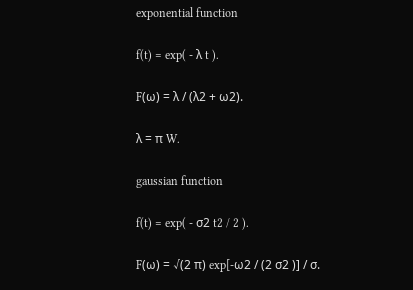exponential function

f(t) = exp( - λ t ).

F(ω) = λ / (λ2 + ω2).

λ = π W.

gaussian function

f(t) = exp( - σ2 t2 / 2 ).

F(ω) = √(2 π) exp[-ω2 / (2 σ2 )] / σ.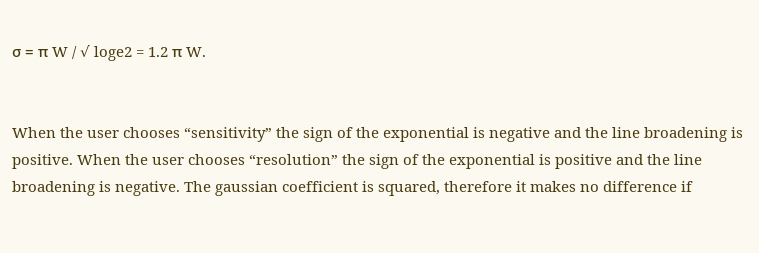σ = π W / √ loge2 = 1.2 π W.


When the user chooses “sensitivity” the sign of the exponential is negative and the line broadening is positive. When the user chooses “resolution” the sign of the exponential is positive and the line broadening is negative. The gaussian coefficient is squared, therefore it makes no difference if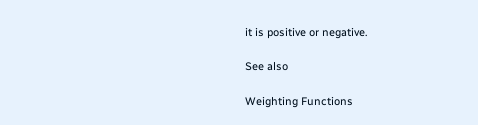it is positive or negative.

See also

Weighting Functions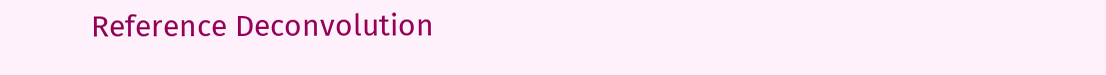Reference Deconvolution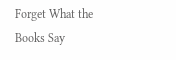Forget What the Books Say